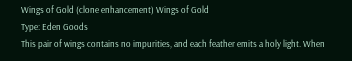Wings of Gold (clone enhancement) Wings of Gold
Type: Eden Goods
This pair of wings contains no impurities, and each feather emits a holy light. When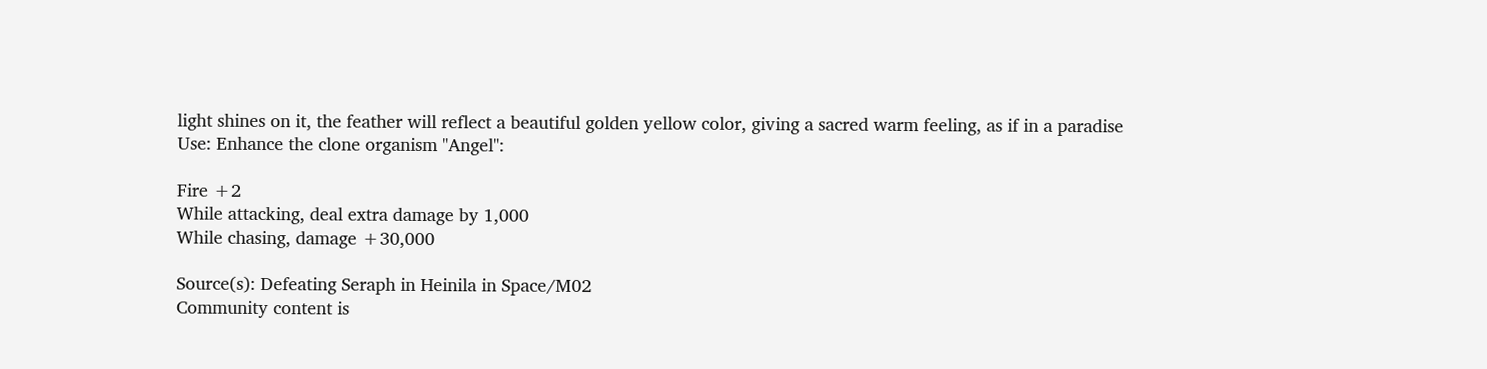light shines on it, the feather will reflect a beautiful golden yellow color, giving a sacred warm feeling, as if in a paradise
Use: Enhance the clone organism "Angel":

Fire +2
While attacking, deal extra damage by 1,000
While chasing, damage +30,000

Source(s): Defeating Seraph in Heinila in Space/M02
Community content is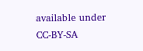available under CC-BY-SA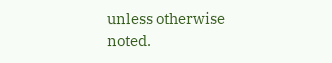unless otherwise noted.